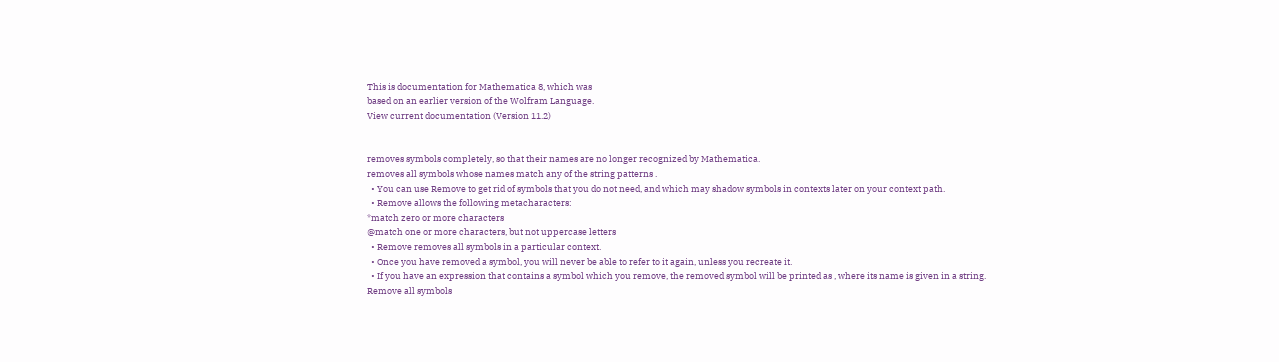This is documentation for Mathematica 8, which was
based on an earlier version of the Wolfram Language.
View current documentation (Version 11.2)


removes symbols completely, so that their names are no longer recognized by Mathematica.
removes all symbols whose names match any of the string patterns .
  • You can use Remove to get rid of symbols that you do not need, and which may shadow symbols in contexts later on your context path.
  • Remove allows the following metacharacters:
*match zero or more characters
@match one or more characters, but not uppercase letters
  • Remove removes all symbols in a particular context.
  • Once you have removed a symbol, you will never be able to refer to it again, unless you recreate it.
  • If you have an expression that contains a symbol which you remove, the removed symbol will be printed as , where its name is given in a string.
Remove all symbols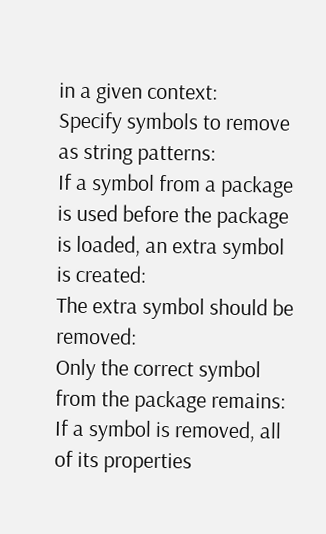in a given context:
Specify symbols to remove as string patterns:
If a symbol from a package is used before the package is loaded, an extra symbol is created:
The extra symbol should be removed:
Only the correct symbol from the package remains:
If a symbol is removed, all of its properties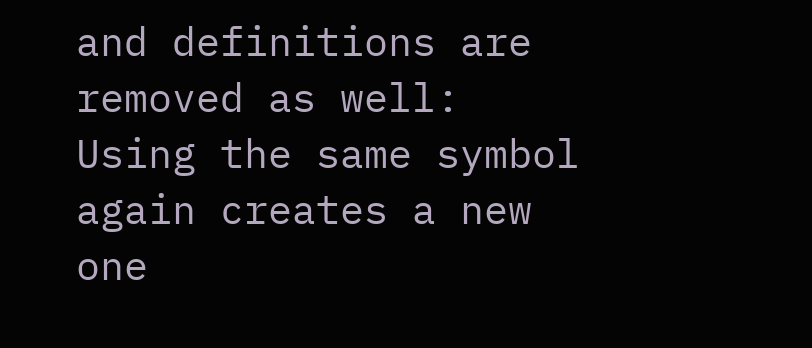and definitions are removed as well:
Using the same symbol again creates a new one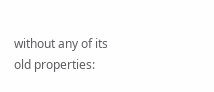without any of its old properties: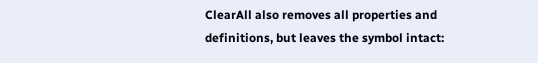ClearAll also removes all properties and definitions, but leaves the symbol intact: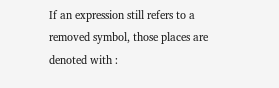If an expression still refers to a removed symbol, those places are denoted with :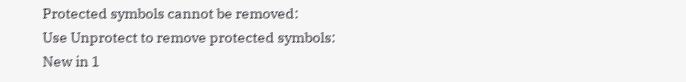Protected symbols cannot be removed:
Use Unprotect to remove protected symbols:
New in 1